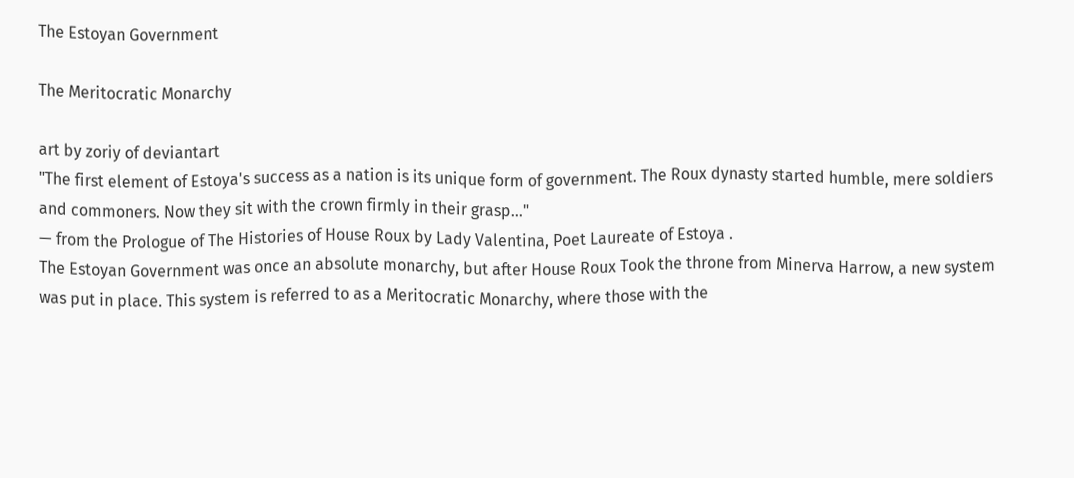The Estoyan Government

The Meritocratic Monarchy

art by zoriy of deviantart
"The first element of Estoya's success as a nation is its unique form of government. The Roux dynasty started humble, mere soldiers and commoners. Now they sit with the crown firmly in their grasp..."
— from the Prologue of The Histories of House Roux by Lady Valentina, Poet Laureate of Estoya .
The Estoyan Government was once an absolute monarchy, but after House Roux Took the throne from Minerva Harrow, a new system was put in place. This system is referred to as a Meritocratic Monarchy, where those with the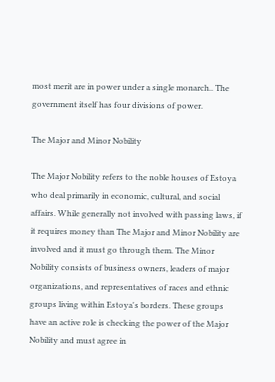most merit are in power under a single monarch.. The government itself has four divisions of power.

The Major and Minor Nobility

The Major Nobility refers to the noble houses of Estoya who deal primarily in economic, cultural, and social affairs. While generally not involved with passing laws, if it requires money than The Major and Minor Nobility are involved and it must go through them. The Minor Nobility consists of business owners, leaders of major organizations, and representatives of races and ethnic groups living within Estoya's borders. These groups have an active role is checking the power of the Major Nobility and must agree in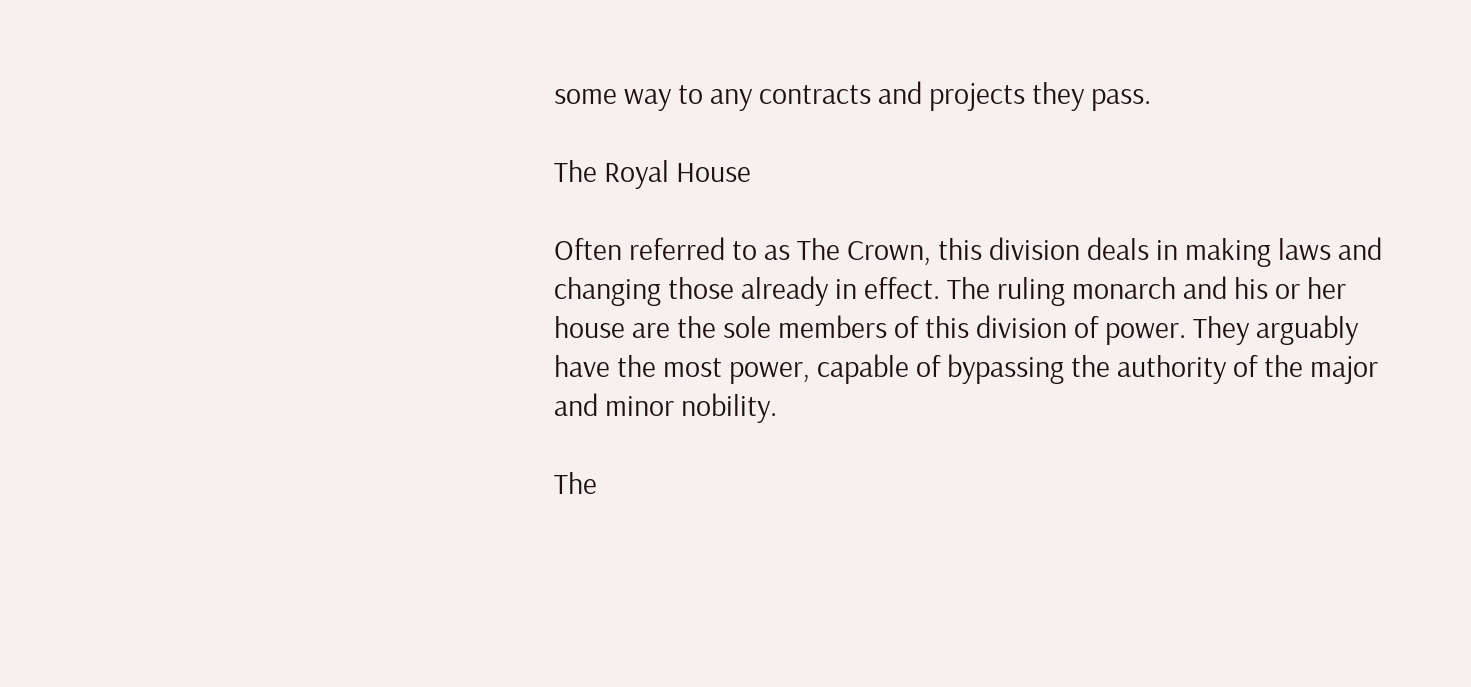some way to any contracts and projects they pass.

The Royal House

Often referred to as The Crown, this division deals in making laws and changing those already in effect. The ruling monarch and his or her house are the sole members of this division of power. They arguably have the most power, capable of bypassing the authority of the major and minor nobility.

The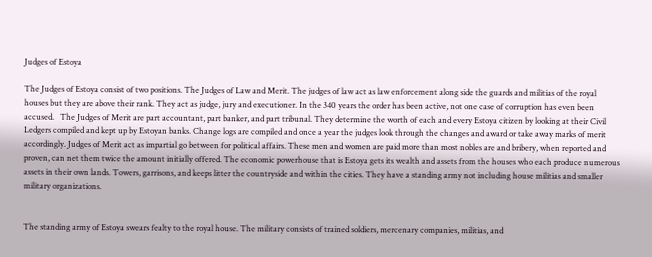Judges of Estoya

The Judges of Estoya consist of two positions. The Judges of Law and Merit. The judges of law act as law enforcement along side the guards and militias of the royal houses but they are above their rank. They act as judge, jury and executioner. In the 340 years the order has been active, not one case of corruption has even been accused.   The Judges of Merit are part accountant, part banker, and part tribunal. They determine the worth of each and every Estoya citizen by looking at their Civil Ledgers compiled and kept up by Estoyan banks. Change logs are compiled and once a year the judges look through the changes and award or take away marks of merit accordingly. Judges of Merit act as impartial go between for political affairs. These men and women are paid more than most nobles are and bribery, when reported and proven, can net them twice the amount initially offered. The economic powerhouse that is Estoya gets its wealth and assets from the houses who each produce numerous assets in their own lands. Towers, garrisons, and keeps litter the countryside and within the cities. They have a standing army not including house militias and smaller military organizations.


The standing army of Estoya swears fealty to the royal house. The military consists of trained soldiers, mercenary companies, militias, and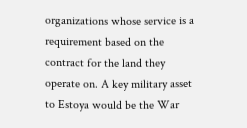organizations whose service is a requirement based on the contract for the land they operate on. A key military asset to Estoya would be the War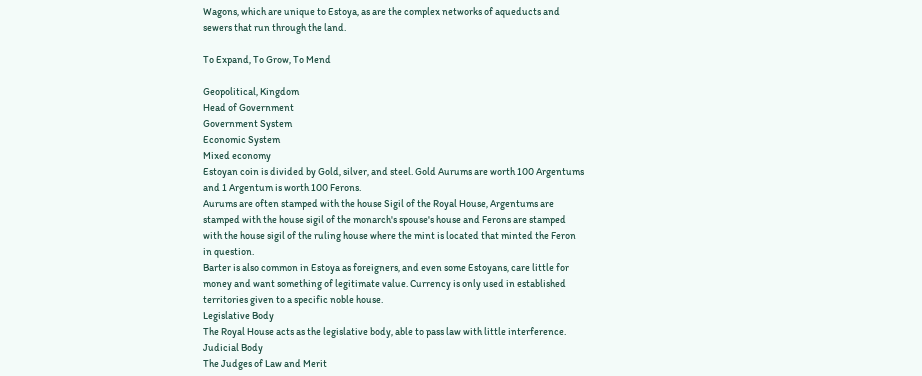Wagons, which are unique to Estoya, as are the complex networks of aqueducts and sewers that run through the land.

To Expand, To Grow, To Mend

Geopolitical, Kingdom
Head of Government
Government System
Economic System
Mixed economy
Estoyan coin is divided by Gold, silver, and steel. Gold Aurums are worth 100 Argentums and 1 Argentum is worth 100 Ferons.
Aurums are often stamped with the house Sigil of the Royal House, Argentums are stamped with the house sigil of the monarch's spouse's house and Ferons are stamped with the house sigil of the ruling house where the mint is located that minted the Feron in question.
Barter is also common in Estoya as foreigners, and even some Estoyans, care little for money and want something of legitimate value. Currency is only used in established territories given to a specific noble house.
Legislative Body
The Royal House acts as the legislative body, able to pass law with little interference.
Judicial Body
The Judges of Law and Merit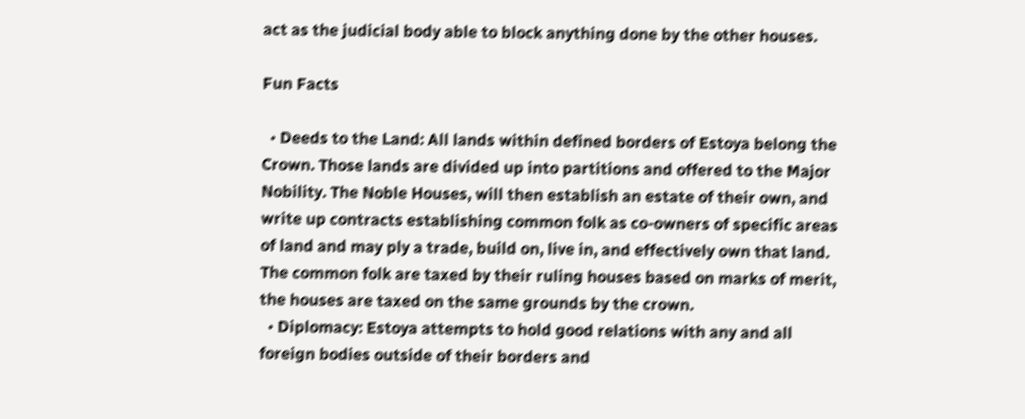act as the judicial body able to block anything done by the other houses.

Fun Facts

  • Deeds to the Land: All lands within defined borders of Estoya belong the Crown. Those lands are divided up into partitions and offered to the Major Nobility. The Noble Houses, will then establish an estate of their own, and write up contracts establishing common folk as co-owners of specific areas of land and may ply a trade, build on, live in, and effectively own that land. The common folk are taxed by their ruling houses based on marks of merit, the houses are taxed on the same grounds by the crown.
  • Diplomacy: Estoya attempts to hold good relations with any and all foreign bodies outside of their borders and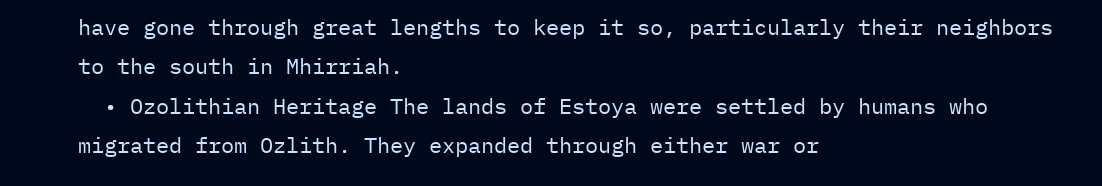have gone through great lengths to keep it so, particularly their neighbors to the south in Mhirriah.
  • Ozolithian Heritage The lands of Estoya were settled by humans who migrated from Ozlith. They expanded through either war or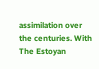assimilation over the centuries. With The Estoyan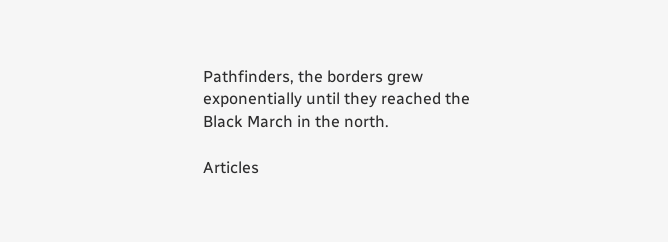Pathfinders, the borders grew exponentially until they reached the Black March in the north.

Articles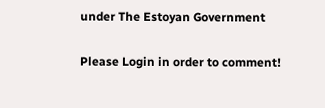under The Estoyan Government


Please Login in order to comment!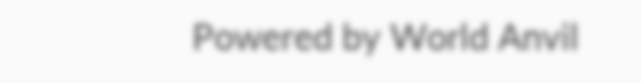Powered by World Anvil